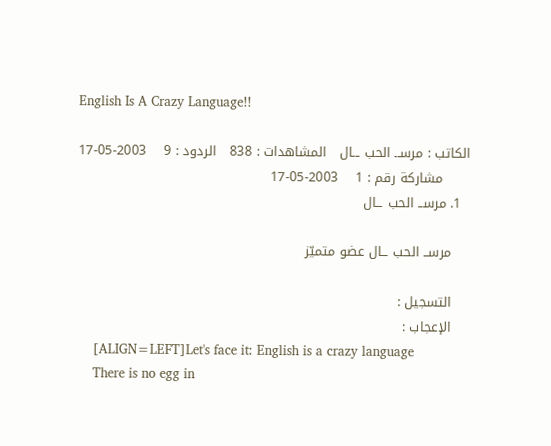English Is A Crazy Language!!

الكاتب : مرســ الحب ــال   المشاهدات : 838   الردود : 9    2003-05-17
      مشاركة رقم : 1    2003-05-17
  1. مرســ الحب ــال

    مرســ الحب ــال عضو متميّز

    التسجيل :
    الإعجاب :
    [ALIGN=LEFT]Let's face it: English is a crazy language
    There is no egg in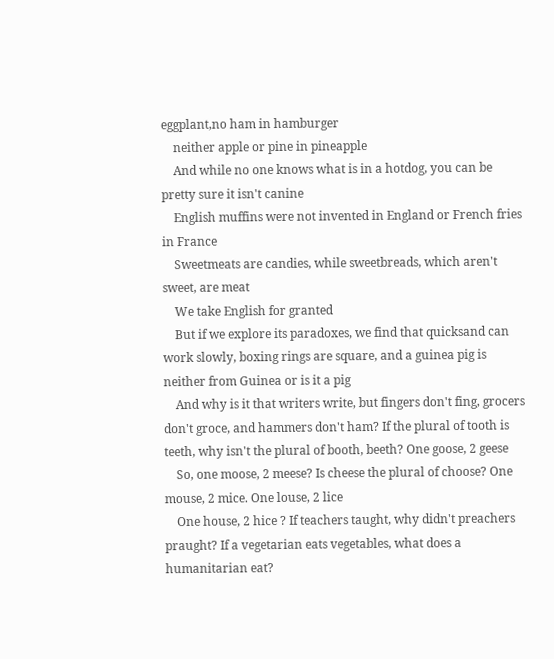eggplant,no ham in hamburger
    neither apple or pine in pineapple
    And while no one knows what is in a hotdog, you can be pretty sure it isn't canine
    English muffins were not invented in England or French fries in France
    Sweetmeats are candies, while sweetbreads, which aren't sweet, are meat
    We take English for granted
    But if we explore its paradoxes, we find that quicksand can work slowly, boxing rings are square, and a guinea pig is neither from Guinea or is it a pig
    And why is it that writers write, but fingers don't fing, grocers don't groce, and hammers don't ham? If the plural of tooth is teeth, why isn't the plural of booth, beeth? One goose, 2 geese
    So, one moose, 2 meese? Is cheese the plural of choose? One mouse, 2 mice. One louse, 2 lice
    One house, 2 hice ? If teachers taught, why didn't preachers praught? If a vegetarian eats vegetables, what does a humanitarian eat?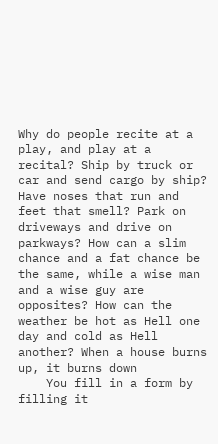Why do people recite at a play, and play at a recital? Ship by truck or car and send cargo by ship? Have noses that run and feet that smell? Park on driveways and drive on parkways? How can a slim chance and a fat chance be the same, while a wise man and a wise guy are opposites? How can the weather be hot as Hell one day and cold as Hell another? When a house burns up, it burns down
    You fill in a form by filling it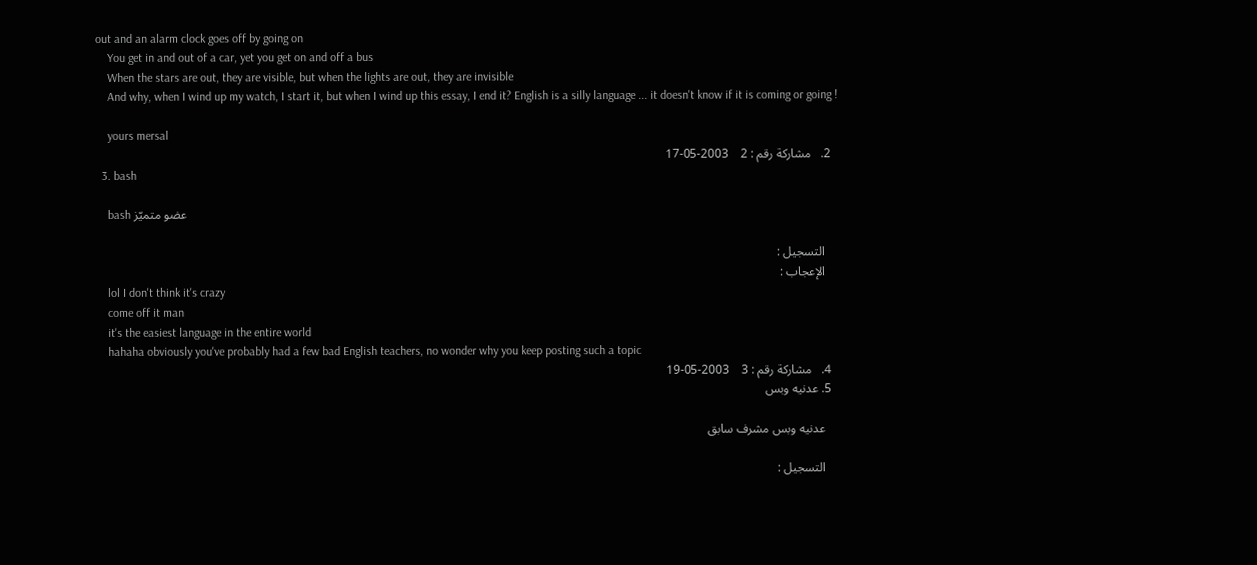out and an alarm clock goes off by going on
    You get in and out of a car, yet you get on and off a bus
    When the stars are out, they are visible, but when the lights are out, they are invisible
    And why, when I wind up my watch, I start it, but when I wind up this essay, I end it? English is a silly language ... it doesn't know if it is coming or going !

    yours mersal
  2.   مشاركة رقم : 2    2003-05-17
  3. bash

    bash عضو متميّز

    التسجيل :
    الإعجاب :
    lol I don't think it's crazy
    come off it man
    it's the easiest language in the entire world
    hahaha obviously you've probably had a few bad English teachers, no wonder why you keep posting such a topic
  4.   مشاركة رقم : 3    2003-05-19
  5. عدنيه وبس

    عدنيه وبس مشرف سابق

    التسجيل :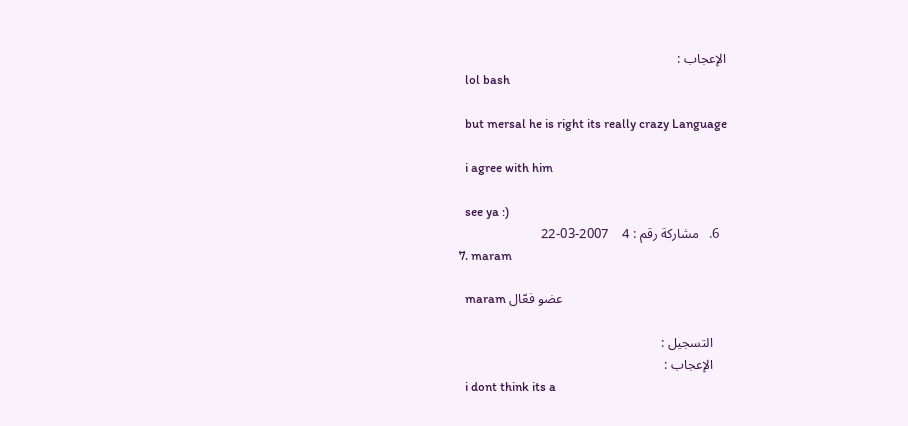الإعجاب :
    lol bash

    but mersal he is right its really crazy Language

    i agree with him

    see ya :)
  6.   مشاركة رقم : 4    2007-03-22
  7. maram

    maram عضو فعّال

    التسجيل :
    الإعجاب :
    i dont think its a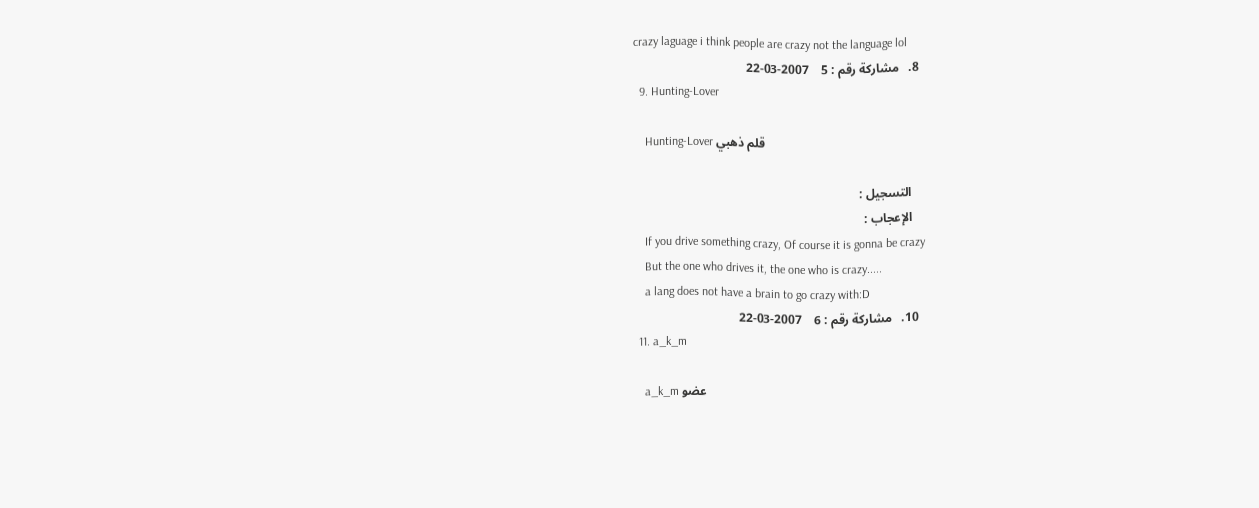crazy laguage i think people are crazy not the language lol
  8.   مشاركة رقم : 5    2007-03-22
  9. Hunting-Lover

    Hunting-Lover قلم ذهبي

    التسجيل :
    الإعجاب :
    If you drive something crazy, Of course it is gonna be crazy
    But the one who drives it, the one who is crazy.....
    a lang does not have a brain to go crazy with:D
  10.   مشاركة رقم : 6    2007-03-22
  11. a_k_m

    a_k_m عضو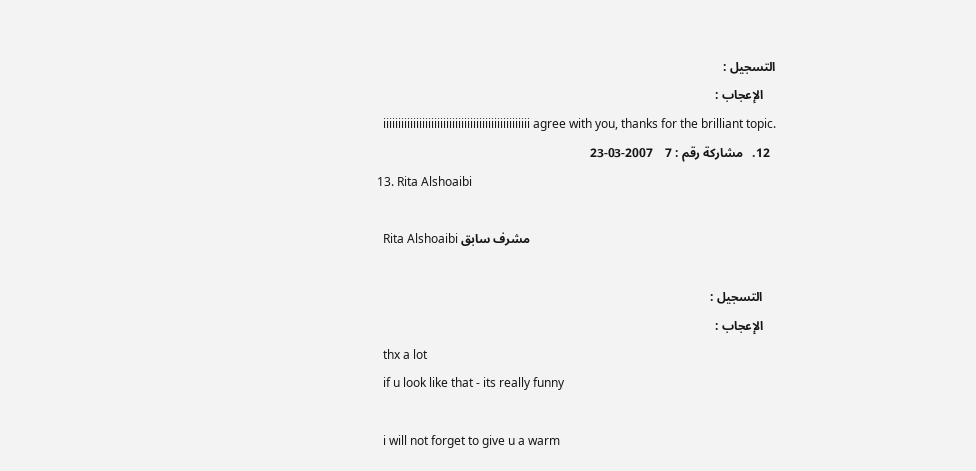التسجيل :
    الإعجاب :
    iiiiiiiiiiiiiiiiiiiiiiiiiiiiiiiiiiiiiiiiiiiiiiiii agree with you, thanks for the brilliant topic.
  12.   مشاركة رقم : 7    2007-03-23
  13. Rita Alshoaibi

    Rita Alshoaibi مشرف سابق

    التسجيل :
    الإعجاب :
    thx a lot
    if u look like that - its really funny

    i will not forget to give u a warm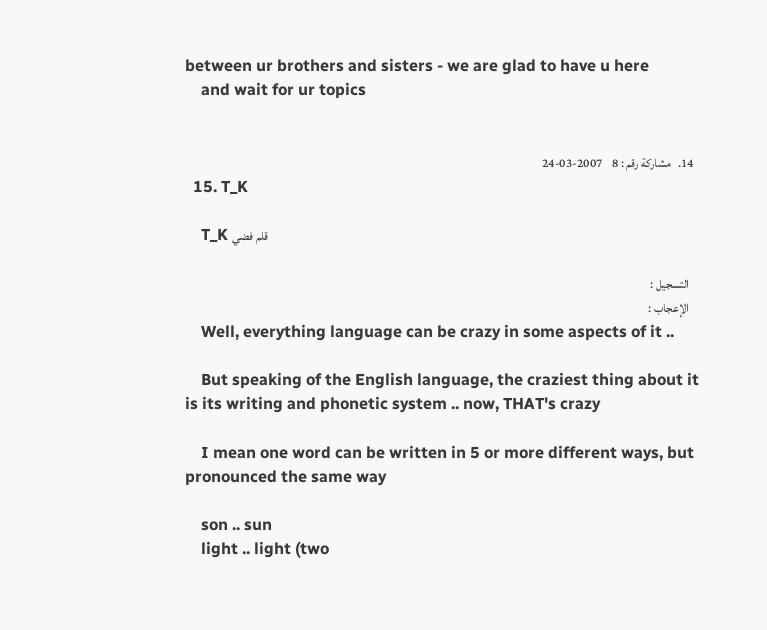between ur brothers and sisters - we are glad to have u here
    and wait for ur topics


  14.   مشاركة رقم : 8    2007-03-24
  15. T_K

    T_K قلم فضي

    التسجيل :
    الإعجاب :
    Well, everything language can be crazy in some aspects of it ..

    But speaking of the English language, the craziest thing about it is its writing and phonetic system .. now, THAT's crazy

    I mean one word can be written in 5 or more different ways, but pronounced the same way

    son .. sun
    light .. light (two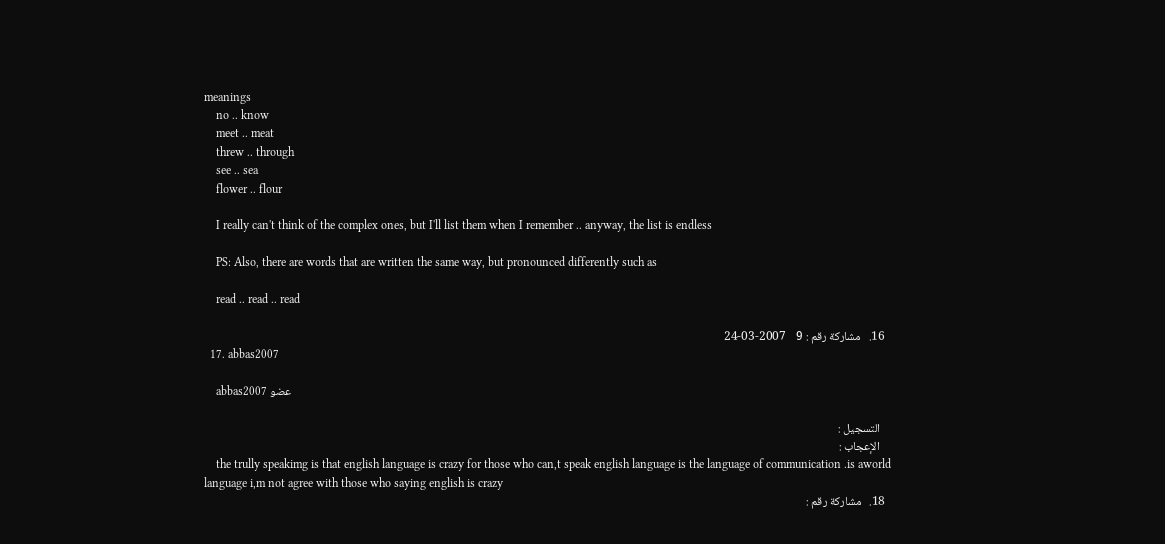meanings
    no .. know
    meet .. meat
    threw .. through
    see .. sea
    flower .. flour

    I really can't think of the complex ones, but I'll list them when I remember .. anyway, the list is endless

    PS: Also, there are words that are written the same way, but pronounced differently such as

    read .. read .. read

  16.   مشاركة رقم : 9    2007-03-24
  17. abbas2007

    abbas2007 عضو

    التسجيل :
    الإعجاب :
    the trully speakimg is that english language is crazy for those who can,t speak english language is the language of communication .is aworld language i,m not agree with those who saying english is crazy
  18.   مشاركة رقم :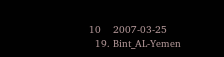10    2007-03-25
  19. Bint_AL-Yemen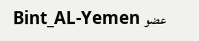Bint_AL-Yemen عضو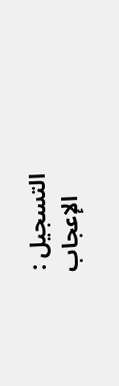التسجيل :
    الإعجاب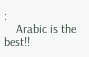:
    Arabic is the best!!